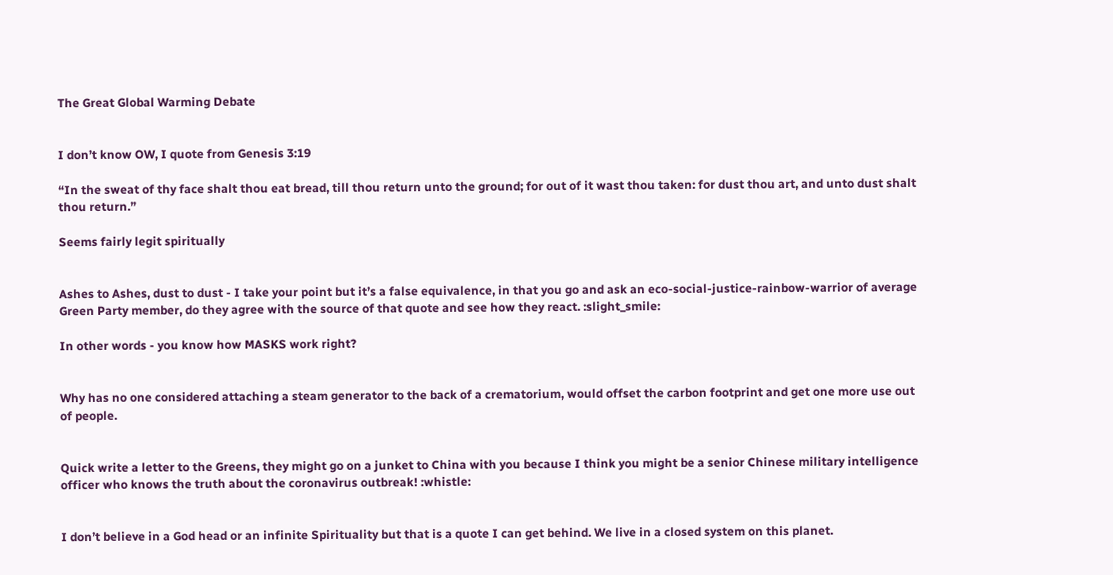The Great Global Warming Debate


I don’t know OW, I quote from Genesis 3:19

“In the sweat of thy face shalt thou eat bread, till thou return unto the ground; for out of it wast thou taken: for dust thou art, and unto dust shalt thou return.”

Seems fairly legit spiritually


Ashes to Ashes, dust to dust - I take your point but it’s a false equivalence, in that you go and ask an eco-social-justice-rainbow-warrior of average Green Party member, do they agree with the source of that quote and see how they react. :slight_smile:

In other words - you know how MASKS work right?


Why has no one considered attaching a steam generator to the back of a crematorium, would offset the carbon footprint and get one more use out of people.


Quick write a letter to the Greens, they might go on a junket to China with you because I think you might be a senior Chinese military intelligence officer who knows the truth about the coronavirus outbreak! :whistle:


I don’t believe in a God head or an infinite Spirituality but that is a quote I can get behind. We live in a closed system on this planet.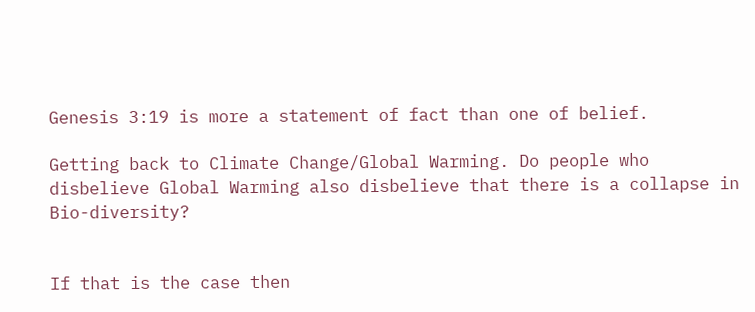Genesis 3:19 is more a statement of fact than one of belief.

Getting back to Climate Change/Global Warming. Do people who disbelieve Global Warming also disbelieve that there is a collapse in Bio-diversity?


If that is the case then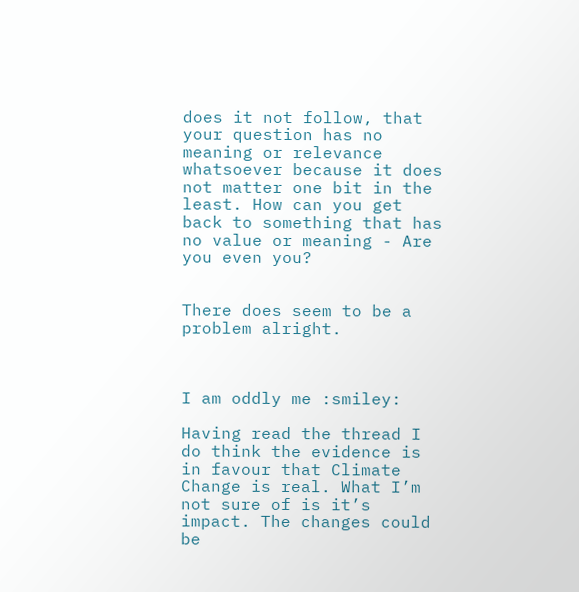does it not follow, that your question has no meaning or relevance whatsoever because it does not matter one bit in the least. How can you get back to something that has no value or meaning - Are you even you?


There does seem to be a problem alright.



I am oddly me :smiley:

Having read the thread I do think the evidence is in favour that Climate Change is real. What I’m not sure of is it’s impact. The changes could be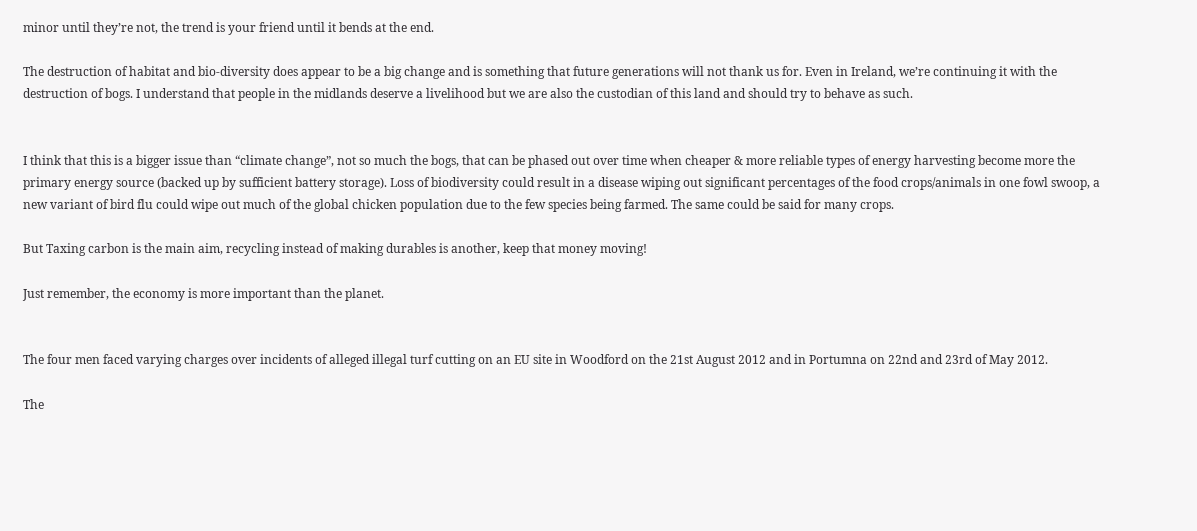minor until they’re not, the trend is your friend until it bends at the end.

The destruction of habitat and bio-diversity does appear to be a big change and is something that future generations will not thank us for. Even in Ireland, we’re continuing it with the destruction of bogs. I understand that people in the midlands deserve a livelihood but we are also the custodian of this land and should try to behave as such.


I think that this is a bigger issue than “climate change”, not so much the bogs, that can be phased out over time when cheaper & more reliable types of energy harvesting become more the primary energy source (backed up by sufficient battery storage). Loss of biodiversity could result in a disease wiping out significant percentages of the food crops/animals in one fowl swoop, a new variant of bird flu could wipe out much of the global chicken population due to the few species being farmed. The same could be said for many crops.

But Taxing carbon is the main aim, recycling instead of making durables is another, keep that money moving!

Just remember, the economy is more important than the planet.


The four men faced varying charges over incidents of alleged illegal turf cutting on an EU site in Woodford on the 21st August 2012 and in Portumna on 22nd and 23rd of May 2012.

The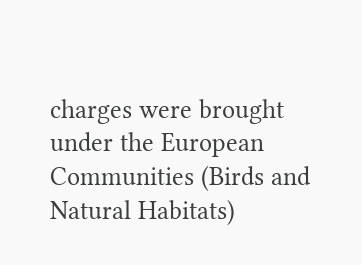charges were brought under the European Communities (Birds and Natural Habitats)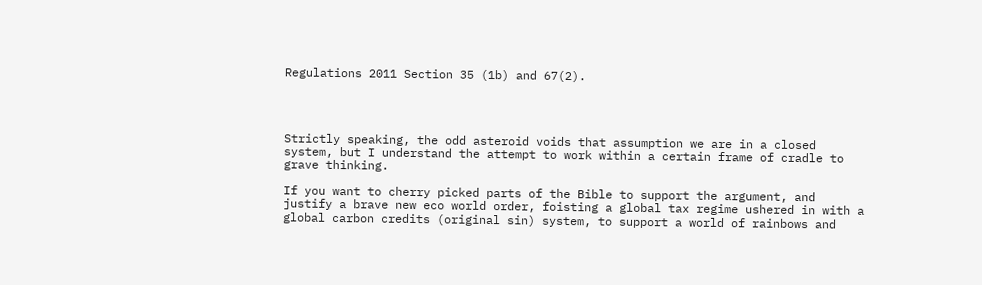Regulations 2011 Section 35 (1b) and 67(2).




Strictly speaking, the odd asteroid voids that assumption we are in a closed system, but I understand the attempt to work within a certain frame of cradle to grave thinking.

If you want to cherry picked parts of the Bible to support the argument, and justify a brave new eco world order, foisting a global tax regime ushered in with a global carbon credits (original sin) system, to support a world of rainbows and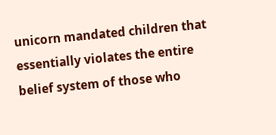unicorn mandated children that essentially violates the entire belief system of those who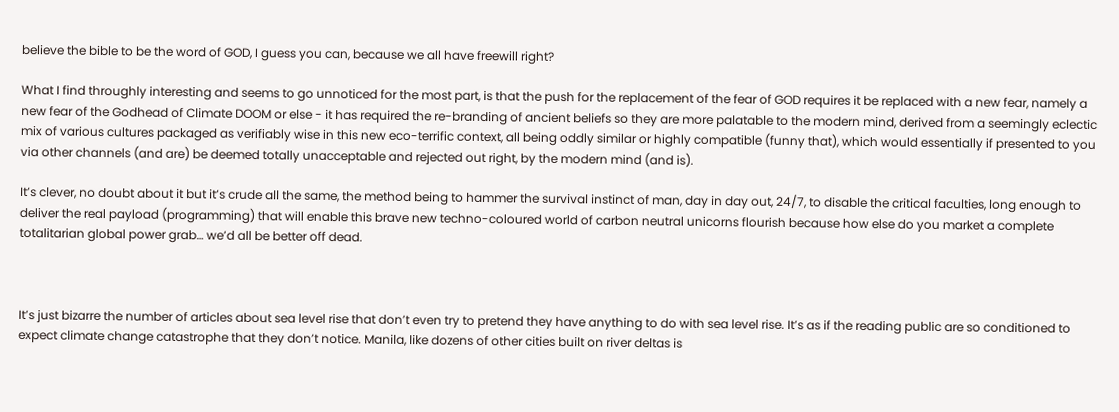believe the bible to be the word of GOD, I guess you can, because we all have freewill right?

What I find throughly interesting and seems to go unnoticed for the most part, is that the push for the replacement of the fear of GOD requires it be replaced with a new fear, namely a new fear of the Godhead of Climate DOOM or else - it has required the re-branding of ancient beliefs so they are more palatable to the modern mind, derived from a seemingly eclectic mix of various cultures packaged as verifiably wise in this new eco-terrific context, all being oddly similar or highly compatible (funny that), which would essentially if presented to you via other channels (and are) be deemed totally unacceptable and rejected out right, by the modern mind (and is).

It’s clever, no doubt about it but it’s crude all the same, the method being to hammer the survival instinct of man, day in day out, 24/7, to disable the critical faculties, long enough to deliver the real payload (programming) that will enable this brave new techno-coloured world of carbon neutral unicorns flourish because how else do you market a complete totalitarian global power grab… we’d all be better off dead.



It’s just bizarre the number of articles about sea level rise that don’t even try to pretend they have anything to do with sea level rise. It’s as if the reading public are so conditioned to expect climate change catastrophe that they don’t notice. Manila, like dozens of other cities built on river deltas is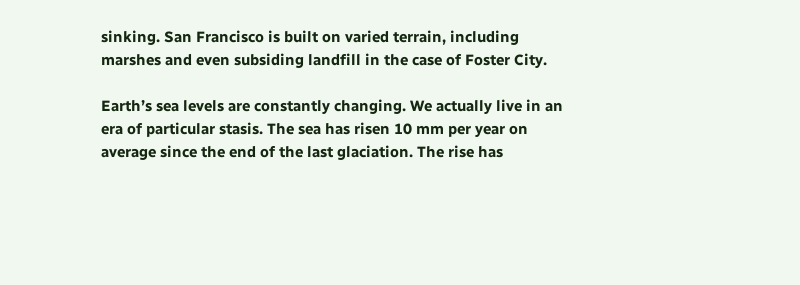sinking. San Francisco is built on varied terrain, including marshes and even subsiding landfill in the case of Foster City.

Earth’s sea levels are constantly changing. We actually live in an era of particular stasis. The sea has risen 10 mm per year on average since the end of the last glaciation. The rise has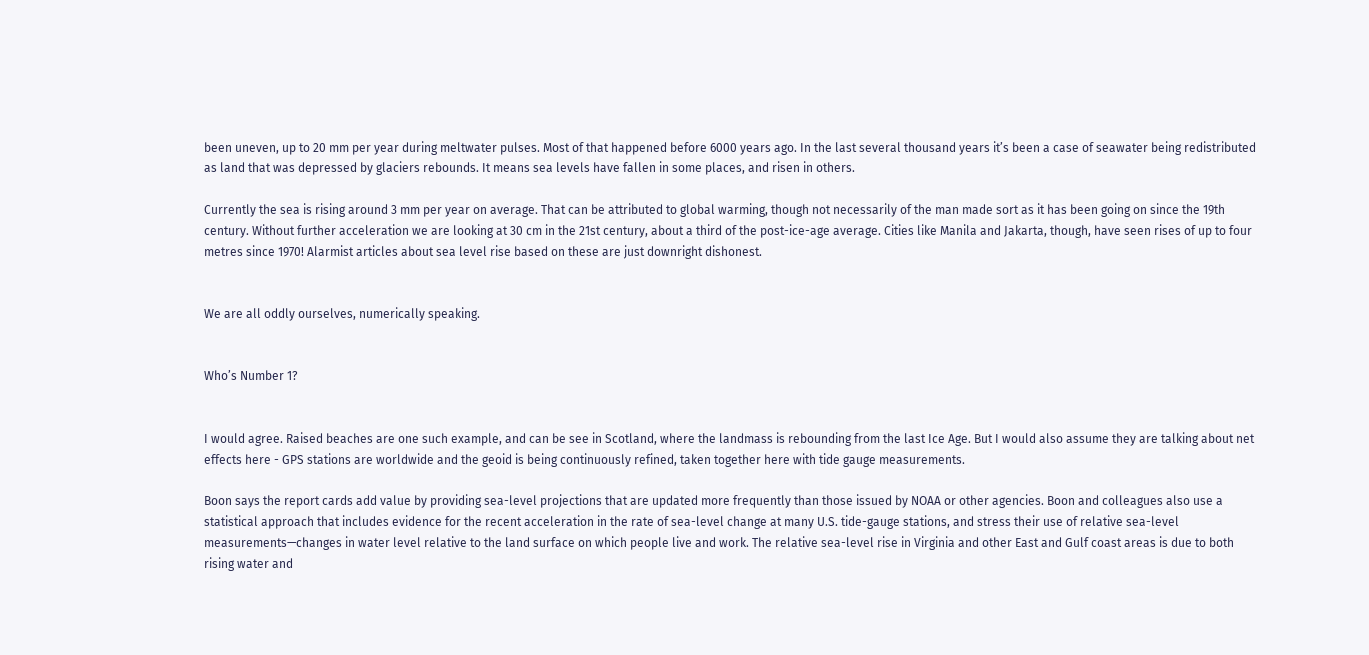been uneven, up to 20 mm per year during meltwater pulses. Most of that happened before 6000 years ago. In the last several thousand years it’s been a case of seawater being redistributed as land that was depressed by glaciers rebounds. It means sea levels have fallen in some places, and risen in others.

Currently the sea is rising around 3 mm per year on average. That can be attributed to global warming, though not necessarily of the man made sort as it has been going on since the 19th century. Without further acceleration we are looking at 30 cm in the 21st century, about a third of the post-ice-age average. Cities like Manila and Jakarta, though, have seen rises of up to four metres since 1970! Alarmist articles about sea level rise based on these are just downright dishonest.


We are all oddly ourselves, numerically speaking.


Who’s Number 1?


I would agree. Raised beaches are one such example, and can be see in Scotland, where the landmass is rebounding from the last Ice Age. But I would also assume they are talking about net effects here - GPS stations are worldwide and the geoid is being continuously refined, taken together here with tide gauge measurements.

Boon says the report cards add value by providing sea-level projections that are updated more frequently than those issued by NOAA or other agencies. Boon and colleagues also use a statistical approach that includes evidence for the recent acceleration in the rate of sea-level change at many U.S. tide-gauge stations, and stress their use of relative sea-level measurements—changes in water level relative to the land surface on which people live and work. The relative sea-level rise in Virginia and other East and Gulf coast areas is due to both rising water and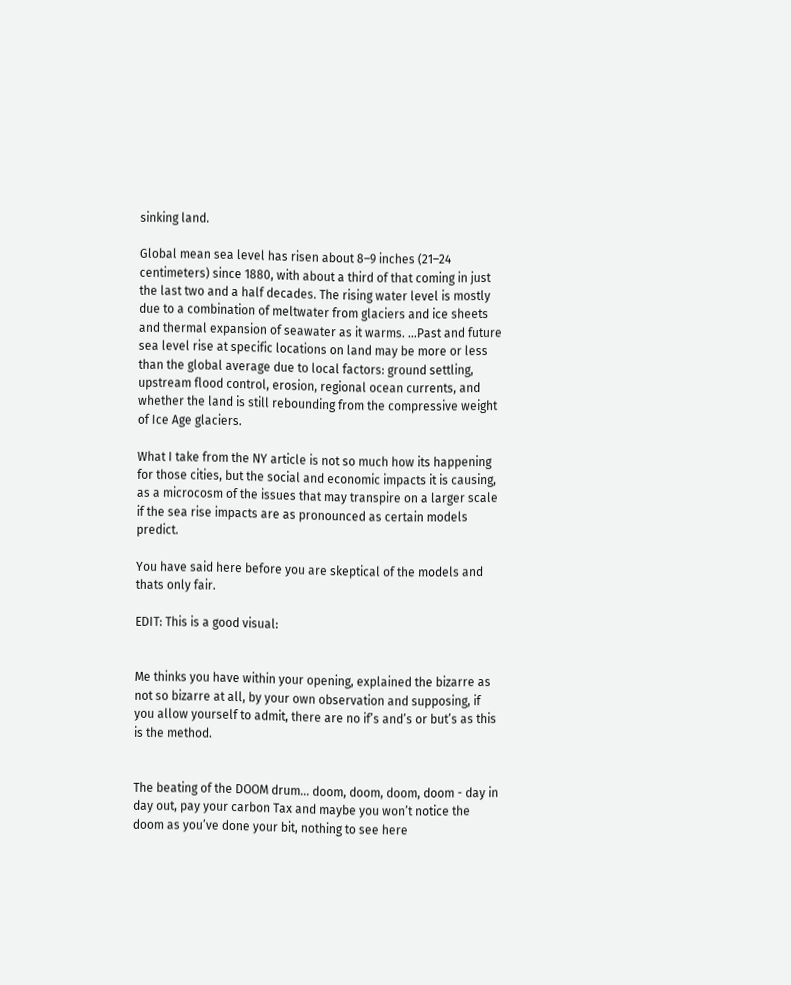sinking land.

Global mean sea level has risen about 8–9 inches (21–24 centimeters) since 1880, with about a third of that coming in just the last two and a half decades. The rising water level is mostly due to a combination of meltwater from glaciers and ice sheets and thermal expansion of seawater as it warms. …Past and future sea level rise at specific locations on land may be more or less than the global average due to local factors: ground settling, upstream flood control, erosion, regional ocean currents, and whether the land is still rebounding from the compressive weight of Ice Age glaciers.

What I take from the NY article is not so much how its happening for those cities, but the social and economic impacts it is causing, as a microcosm of the issues that may transpire on a larger scale if the sea rise impacts are as pronounced as certain models predict.

You have said here before you are skeptical of the models and thats only fair.

EDIT: This is a good visual:


Me thinks you have within your opening, explained the bizarre as not so bizarre at all, by your own observation and supposing, if you allow yourself to admit, there are no if’s and’s or but’s as this is the method.


The beating of the DOOM drum… doom, doom, doom, doom - day in day out, pay your carbon Tax and maybe you won’t notice the doom as you’ve done your bit, nothing to see here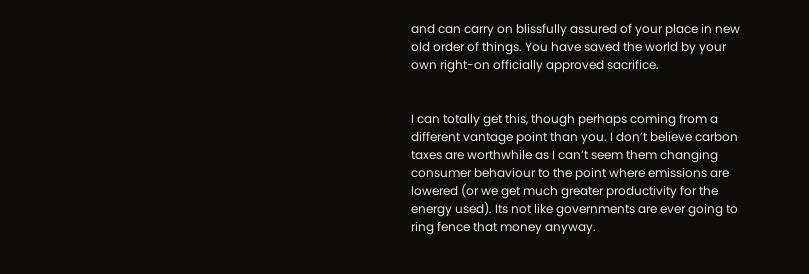and can carry on blissfully assured of your place in new old order of things. You have saved the world by your own right-on officially approved sacrifice.


I can totally get this, though perhaps coming from a different vantage point than you. I don’t believe carbon taxes are worthwhile as I can’t seem them changing consumer behaviour to the point where emissions are lowered (or we get much greater productivity for the energy used). Its not like governments are ever going to ring fence that money anyway.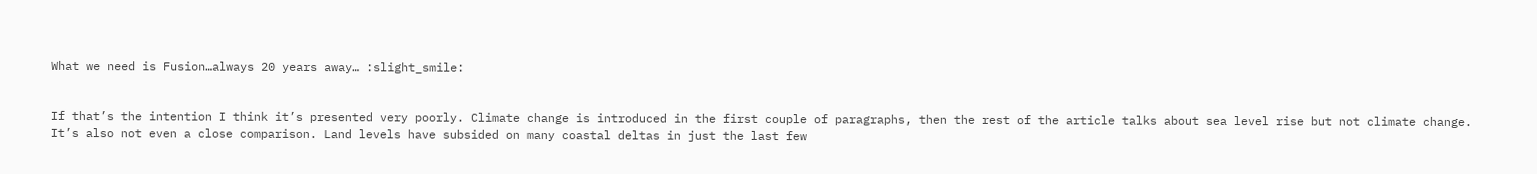What we need is Fusion…always 20 years away… :slight_smile:


If that’s the intention I think it’s presented very poorly. Climate change is introduced in the first couple of paragraphs, then the rest of the article talks about sea level rise but not climate change. It’s also not even a close comparison. Land levels have subsided on many coastal deltas in just the last few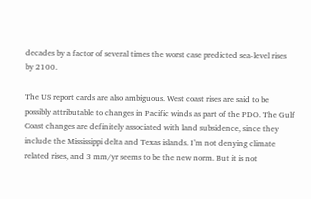decades by a factor of several times the worst case predicted sea-level rises by 2100.

The US report cards are also ambiguous. West coast rises are said to be possibly attributable to changes in Pacific winds as part of the PDO. The Gulf Coast changes are definitely associated with land subsidence, since they include the Mississippi delta and Texas islands. I’m not denying climate related rises, and 3 mm/yr seems to be the new norm. But it is not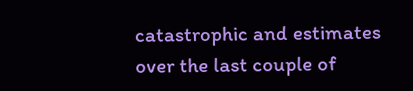catastrophic and estimates over the last couple of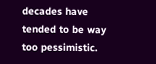decades have tended to be way too pessimistic.